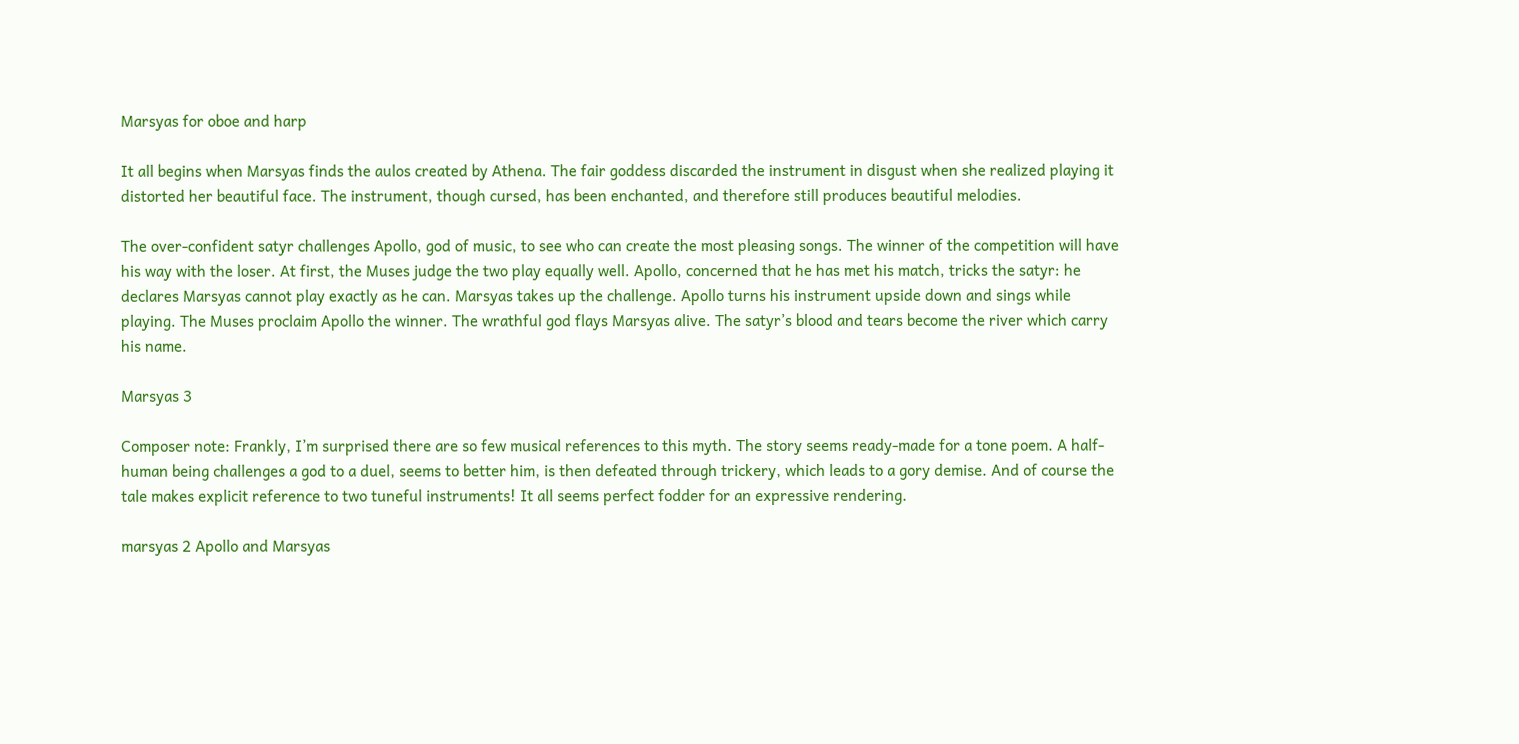Marsyas for oboe and harp

It all begins when Marsyas finds the aulos created by Athena. The fair goddess discarded the instrument in disgust when she realized playing it distorted her beautiful face. The instrument, though cursed, has been enchanted, and therefore still produces beautiful melodies.

The over-confident satyr challenges Apollo, god of music, to see who can create the most pleasing songs. The winner of the competition will have his way with the loser. At first, the Muses judge the two play equally well. Apollo, concerned that he has met his match, tricks the satyr: he declares Marsyas cannot play exactly as he can. Marsyas takes up the challenge. Apollo turns his instrument upside down and sings while playing. The Muses proclaim Apollo the winner. The wrathful god flays Marsyas alive. The satyr’s blood and tears become the river which carry his name.

Marsyas 3

Composer note: Frankly, I’m surprised there are so few musical references to this myth. The story seems ready-made for a tone poem. A half-human being challenges a god to a duel, seems to better him, is then defeated through trickery, which leads to a gory demise. And of course the tale makes explicit reference to two tuneful instruments! It all seems perfect fodder for an expressive rendering.

marsyas 2 Apollo and Marsyas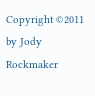Copyright ©2011 by Jody Rockmaker